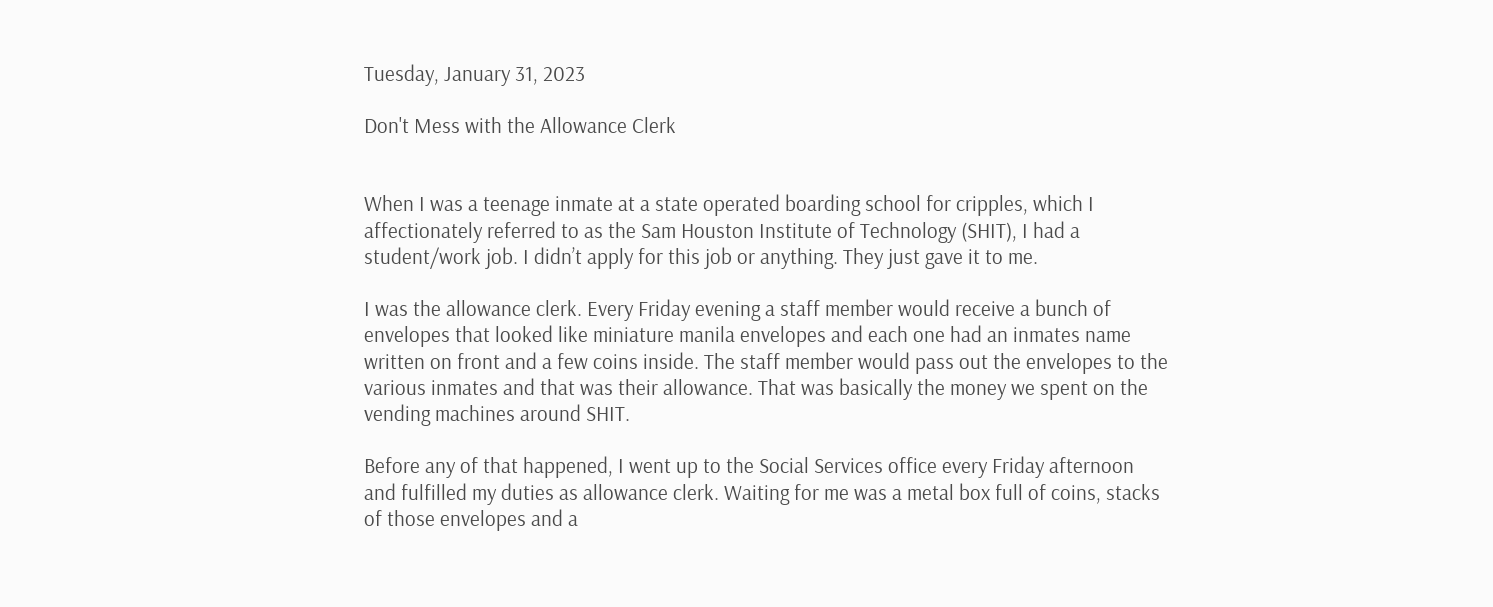Tuesday, January 31, 2023

Don't Mess with the Allowance Clerk


When I was a teenage inmate at a state operated boarding school for cripples, which I affectionately referred to as the Sam Houston Institute of Technology (SHIT), I had a student/work job. I didn’t apply for this job or anything. They just gave it to me.

I was the allowance clerk. Every Friday evening a staff member would receive a bunch of envelopes that looked like miniature manila envelopes and each one had an inmates name written on front and a few coins inside. The staff member would pass out the envelopes to the various inmates and that was their allowance. That was basically the money we spent on the vending machines around SHIT.

Before any of that happened, I went up to the Social Services office every Friday afternoon and fulfilled my duties as allowance clerk. Waiting for me was a metal box full of coins, stacks of those envelopes and a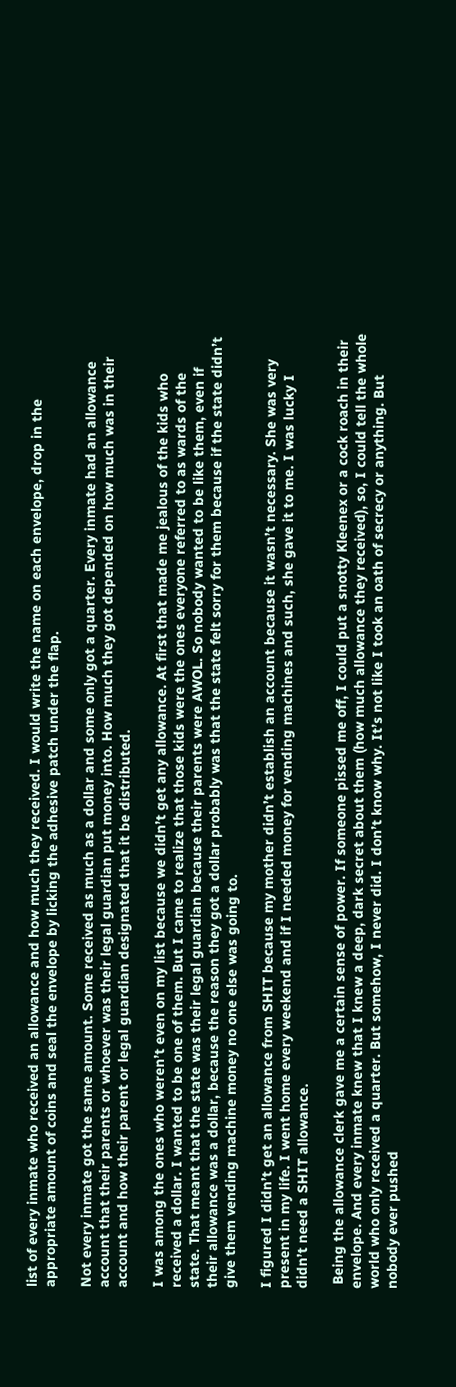list of every inmate who received an allowance and how much they received. I would write the name on each envelope, drop in the appropriate amount of coins and seal the envelope by licking the adhesive patch under the flap.

Not every inmate got the same amount. Some received as much as a dollar and some only got a quarter. Every inmate had an allowance account that their parents or whoever was their legal guardian put money into. How much they got depended on how much was in their account and how their parent or legal guardian designated that it be distributed.

I was among the ones who weren’t even on my list because we didn’t get any allowance. At first that made me jealous of the kids who received a dollar. I wanted to be one of them. But I came to realize that those kids were the ones everyone referred to as wards of the state. That meant that the state was their legal guardian because their parents were AWOL. So nobody wanted to be like them, even if their allowance was a dollar, because the reason they got a dollar probably was that the state felt sorry for them because if the state didn’t give them vending machine money no one else was going to.

I figured I didn’t get an allowance from SHIT because my mother didn’t establish an account because it wasn’t necessary. She was very present in my life. I went home every weekend and if I needed money for vending machines and such, she gave it to me. I was lucky I didn’t need a SHIT allowance.

 Being the allowance clerk gave me a certain sense of power. If someone pissed me off, I could put a snotty Kleenex or a cock roach in their envelope. And every inmate knew that I knew a deep, dark secret about them (how much allowance they received), so, I could tell the whole world who only received a quarter. But somehow, I never did. I don’t know why. It’s not like I took an oath of secrecy or anything. But nobody ever pushed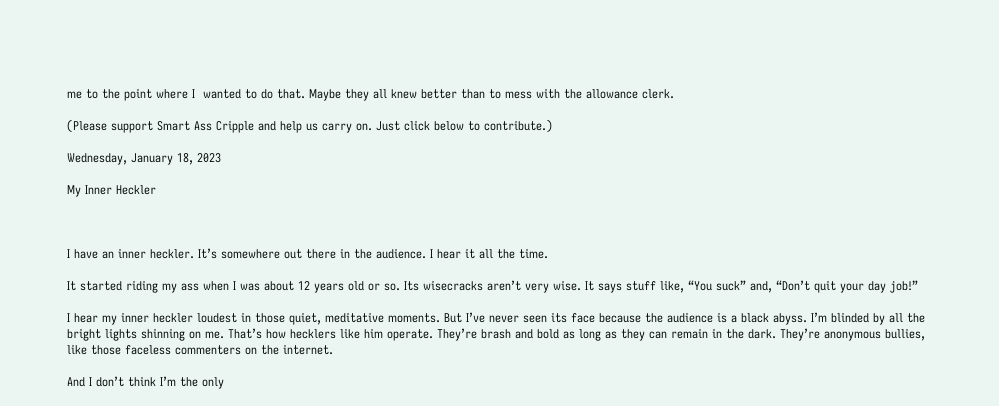me to the point where I  wanted to do that. Maybe they all knew better than to mess with the allowance clerk.

(Please support Smart Ass Cripple and help us carry on. Just click below to contribute.)

Wednesday, January 18, 2023

My Inner Heckler



I have an inner heckler. It’s somewhere out there in the audience. I hear it all the time.

It started riding my ass when I was about 12 years old or so. Its wisecracks aren’t very wise. It says stuff like, “You suck” and, “Don’t quit your day job!”

I hear my inner heckler loudest in those quiet, meditative moments. But I’ve never seen its face because the audience is a black abyss. I’m blinded by all the bright lights shinning on me. That’s how hecklers like him operate. They’re brash and bold as long as they can remain in the dark. They’re anonymous bullies, like those faceless commenters on the internet.

And I don’t think I’m the only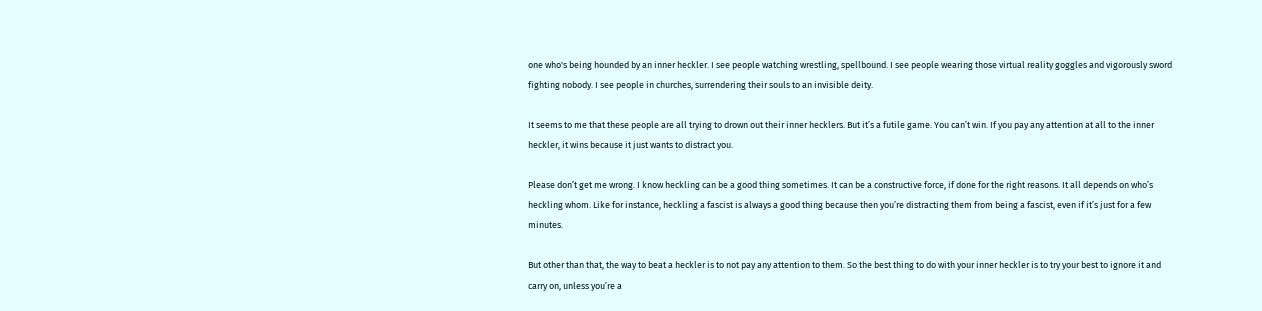one who's being hounded by an inner heckler. I see people watching wrestling, spellbound. I see people wearing those virtual reality goggles and vigorously sword fighting nobody. I see people in churches, surrendering their souls to an invisible deity.

It seems to me that these people are all trying to drown out their inner hecklers. But it’s a futile game. You can’t win. If you pay any attention at all to the inner heckler, it wins because it just wants to distract you.

Please don’t get me wrong. I know heckling can be a good thing sometimes. It can be a constructive force, if done for the right reasons. It all depends on who’s heckling whom. Like for instance, heckling a fascist is always a good thing because then you’re distracting them from being a fascist, even if it’s just for a few minutes.

But other than that, the way to beat a heckler is to not pay any attention to them. So the best thing to do with your inner heckler is to try your best to ignore it and carry on, unless you’re a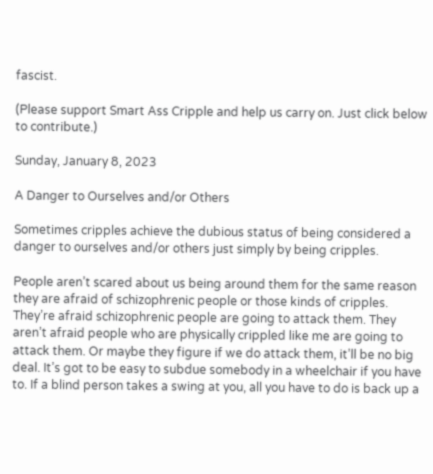fascist.

(Please support Smart Ass Cripple and help us carry on. Just click below to contribute.)

Sunday, January 8, 2023

A Danger to Ourselves and/or Others

Sometimes cripples achieve the dubious status of being considered a danger to ourselves and/or others just simply by being cripples.

People aren’t scared about us being around them for the same reason they are afraid of schizophrenic people or those kinds of cripples. They’re afraid schizophrenic people are going to attack them. They aren’t afraid people who are physically crippled like me are going to attack them. Or maybe they figure if we do attack them, it’ll be no big deal. It’s got to be easy to subdue somebody in a wheelchair if you have to. If a blind person takes a swing at you, all you have to do is back up a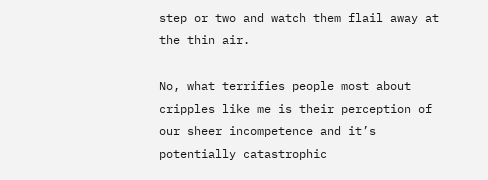step or two and watch them flail away at the thin air.

No, what terrifies people most about cripples like me is their perception of our sheer incompetence and it’s potentially catastrophic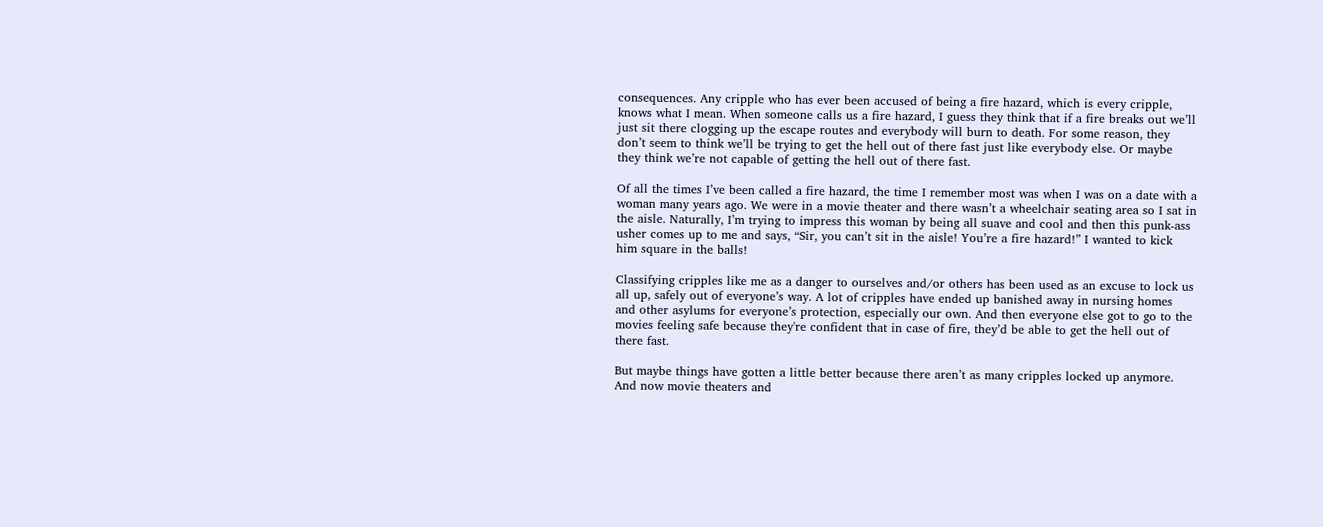consequences. Any cripple who has ever been accused of being a fire hazard, which is every cripple, knows what I mean. When someone calls us a fire hazard, I guess they think that if a fire breaks out we’ll just sit there clogging up the escape routes and everybody will burn to death. For some reason, they don’t seem to think we’ll be trying to get the hell out of there fast just like everybody else. Or maybe they think we’re not capable of getting the hell out of there fast.

Of all the times I’ve been called a fire hazard, the time I remember most was when I was on a date with a woman many years ago. We were in a movie theater and there wasn’t a wheelchair seating area so I sat in the aisle. Naturally, I’m trying to impress this woman by being all suave and cool and then this punk-ass usher comes up to me and says, “Sir, you can’t sit in the aisle! You’re a fire hazard!” I wanted to kick him square in the balls!

Classifying cripples like me as a danger to ourselves and/or others has been used as an excuse to lock us all up, safely out of everyone’s way. A lot of cripples have ended up banished away in nursing homes and other asylums for everyone’s protection, especially our own. And then everyone else got to go to the movies feeling safe because they're confident that in case of fire, they’d be able to get the hell out of there fast.

But maybe things have gotten a little better because there aren’t as many cripples locked up anymore. And now movie theaters and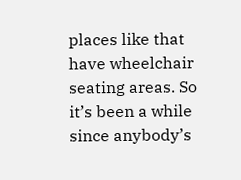places like that have wheelchair seating areas. So it’s been a while since anybody’s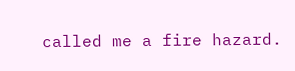called me a fire hazard.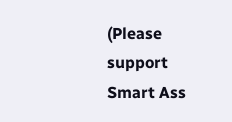(Please support Smart Ass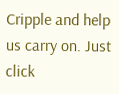Cripple and help us carry on. Just click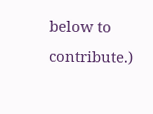below to contribute.)